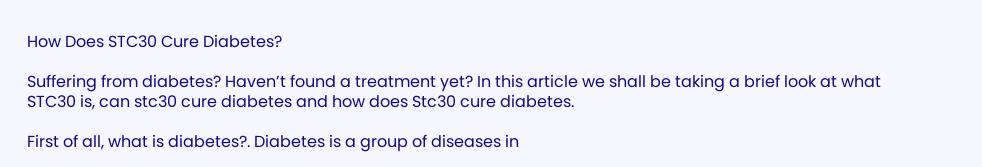How Does STC30 Cure Diabetes?

Suffering from diabetes? Haven’t found a treatment yet? In this article we shall be taking a brief look at what STC30 is, can stc30 cure diabetes and how does Stc30 cure diabetes.

First of all, what is diabetes?. Diabetes is a group of diseases in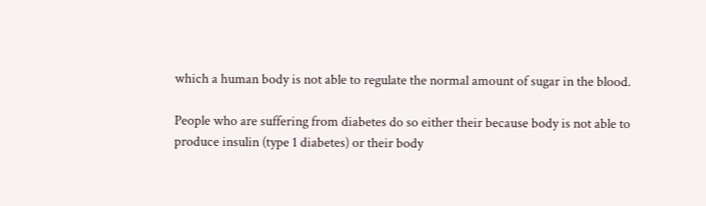which a human body is not able to regulate the normal amount of sugar in the blood.

People who are suffering from diabetes do so either their because body is not able to produce insulin (type 1 diabetes) or their body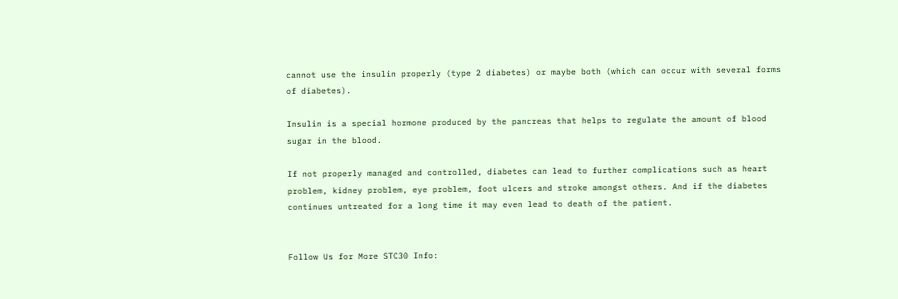cannot use the insulin properly (type 2 diabetes) or maybe both (which can occur with several forms of diabetes).

Insulin is a special hormone produced by the pancreas that helps to regulate the amount of blood sugar in the blood.

If not properly managed and controlled, diabetes can lead to further complications such as heart problem, kidney problem, eye problem, foot ulcers and stroke amongst others. And if the diabetes continues untreated for a long time it may even lead to death of the patient.


Follow Us for More STC30 Info: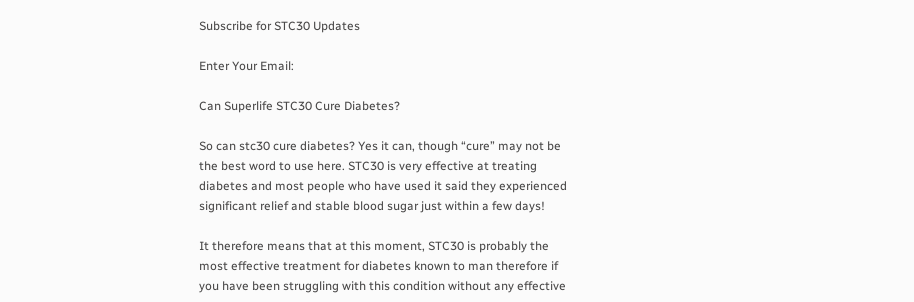Subscribe for STC30 Updates

Enter Your Email:

Can Superlife STC30 Cure Diabetes?

So can stc30 cure diabetes? Yes it can, though “cure” may not be the best word to use here. STC30 is very effective at treating diabetes and most people who have used it said they experienced significant relief and stable blood sugar just within a few days!

It therefore means that at this moment, STC30 is probably the most effective treatment for diabetes known to man therefore if you have been struggling with this condition without any effective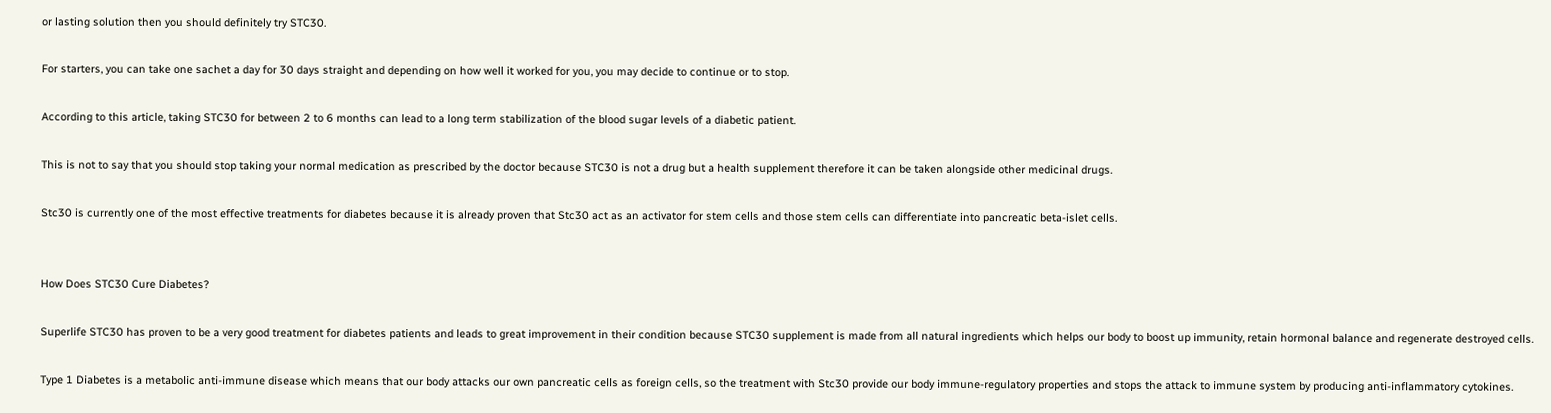or lasting solution then you should definitely try STC30.

For starters, you can take one sachet a day for 30 days straight and depending on how well it worked for you, you may decide to continue or to stop.

According to this article, taking STC30 for between 2 to 6 months can lead to a long term stabilization of the blood sugar levels of a diabetic patient.

This is not to say that you should stop taking your normal medication as prescribed by the doctor because STC30 is not a drug but a health supplement therefore it can be taken alongside other medicinal drugs.

Stc30 is currently one of the most effective treatments for diabetes because it is already proven that Stc30 act as an activator for stem cells and those stem cells can differentiate into pancreatic beta-islet cells.


How Does STC30 Cure Diabetes?

Superlife STC30 has proven to be a very good treatment for diabetes patients and leads to great improvement in their condition because STC30 supplement is made from all natural ingredients which helps our body to boost up immunity, retain hormonal balance and regenerate destroyed cells.

Type 1 Diabetes is a metabolic anti-immune disease which means that our body attacks our own pancreatic cells as foreign cells, so the treatment with Stc30 provide our body immune-regulatory properties and stops the attack to immune system by producing anti-inflammatory cytokines.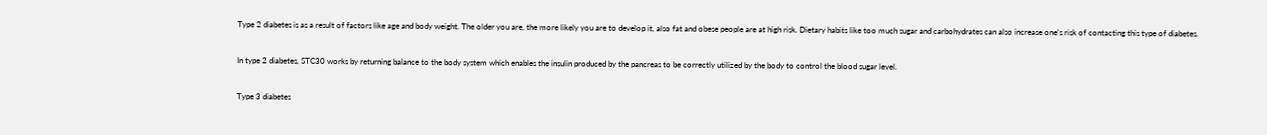Type 2 diabetes is as a result of factors like age and body weight. The older you are, the more likely you are to develop it, also fat and obese people are at high risk. Dietary habits like too much sugar and carbohydrates can also increase one’s risk of contacting this type of diabetes.

In type 2 diabetes, STC30 works by returning balance to the body system which enables the insulin produced by the pancreas to be correctly utilized by the body to control the blood sugar level.

Type 3 diabetes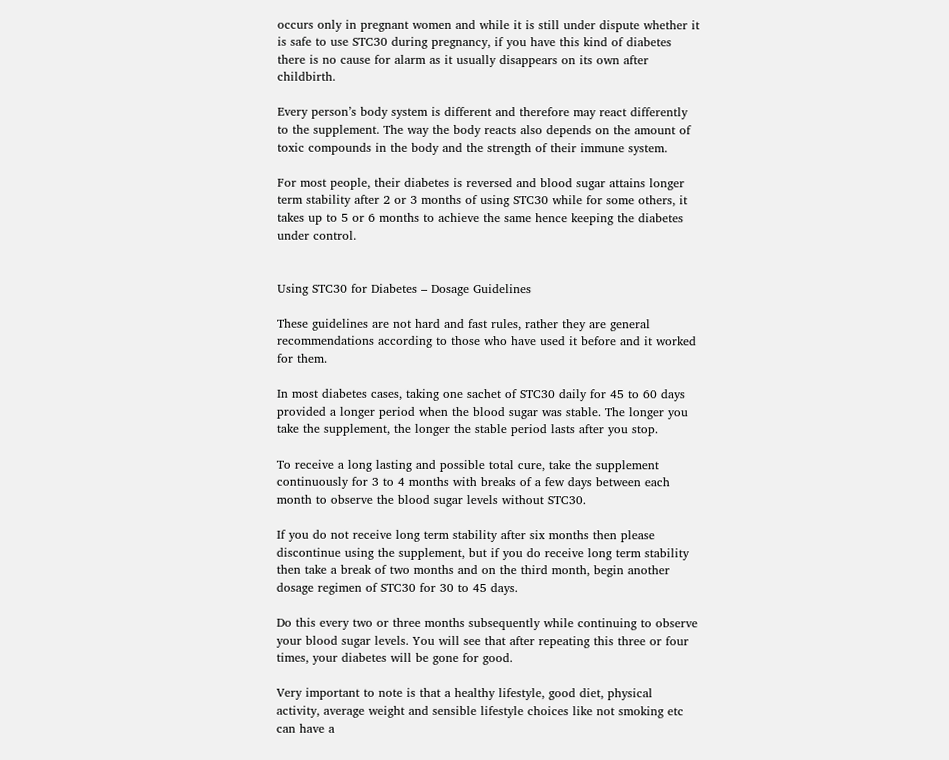occurs only in pregnant women and while it is still under dispute whether it is safe to use STC30 during pregnancy, if you have this kind of diabetes there is no cause for alarm as it usually disappears on its own after childbirth.

Every person’s body system is different and therefore may react differently to the supplement. The way the body reacts also depends on the amount of toxic compounds in the body and the strength of their immune system.

For most people, their diabetes is reversed and blood sugar attains longer term stability after 2 or 3 months of using STC30 while for some others, it takes up to 5 or 6 months to achieve the same hence keeping the diabetes under control.


Using STC30 for Diabetes – Dosage Guidelines

These guidelines are not hard and fast rules, rather they are general recommendations according to those who have used it before and it worked for them.

In most diabetes cases, taking one sachet of STC30 daily for 45 to 60 days provided a longer period when the blood sugar was stable. The longer you take the supplement, the longer the stable period lasts after you stop.

To receive a long lasting and possible total cure, take the supplement continuously for 3 to 4 months with breaks of a few days between each month to observe the blood sugar levels without STC30.

If you do not receive long term stability after six months then please discontinue using the supplement, but if you do receive long term stability then take a break of two months and on the third month, begin another dosage regimen of STC30 for 30 to 45 days.

Do this every two or three months subsequently while continuing to observe your blood sugar levels. You will see that after repeating this three or four times, your diabetes will be gone for good.

Very important to note is that a healthy lifestyle, good diet, physical activity, average weight and sensible lifestyle choices like not smoking etc can have a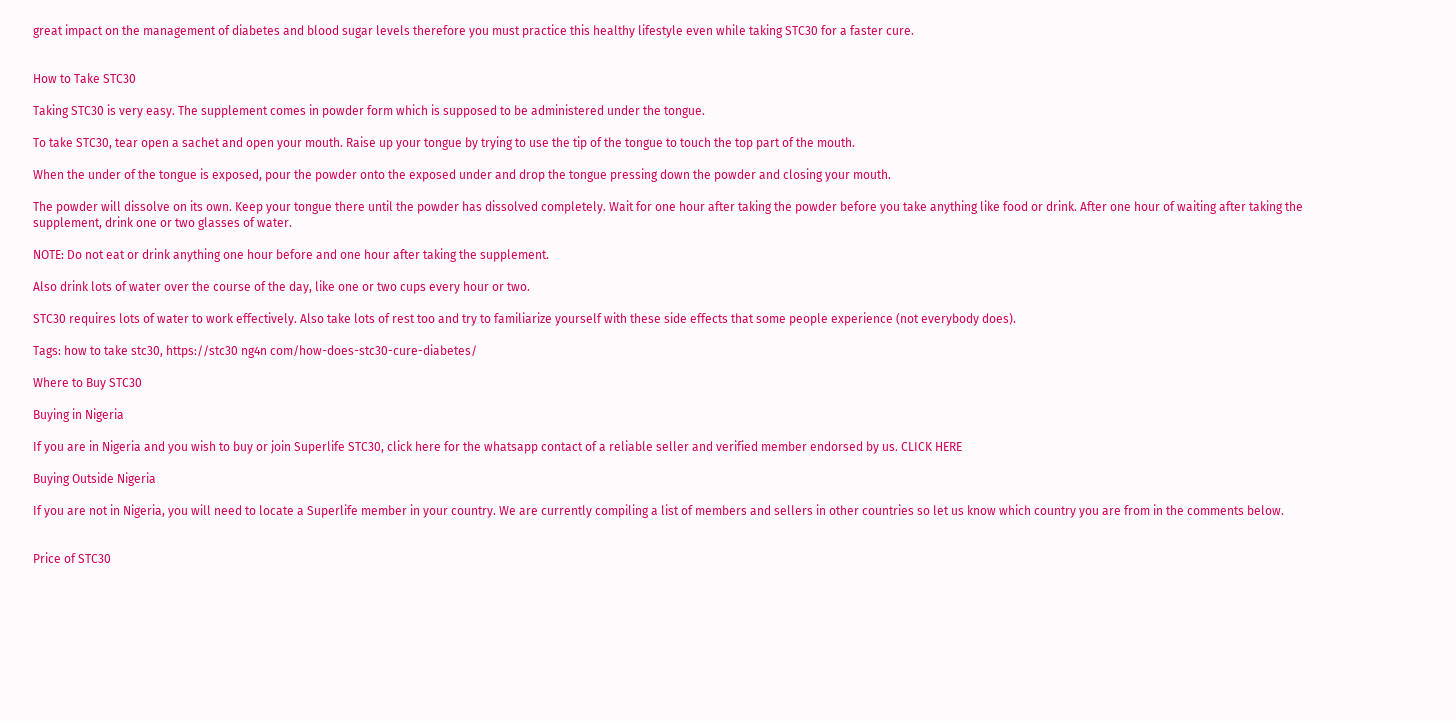great impact on the management of diabetes and blood sugar levels therefore you must practice this healthy lifestyle even while taking STC30 for a faster cure.


How to Take STC30

Taking STC30 is very easy. The supplement comes in powder form which is supposed to be administered under the tongue.

To take STC30, tear open a sachet and open your mouth. Raise up your tongue by trying to use the tip of the tongue to touch the top part of the mouth.

When the under of the tongue is exposed, pour the powder onto the exposed under and drop the tongue pressing down the powder and closing your mouth.

The powder will dissolve on its own. Keep your tongue there until the powder has dissolved completely. Wait for one hour after taking the powder before you take anything like food or drink. After one hour of waiting after taking the supplement, drink one or two glasses of water.

NOTE: Do not eat or drink anything one hour before and one hour after taking the supplement.

Also drink lots of water over the course of the day, like one or two cups every hour or two.

STC30 requires lots of water to work effectively. Also take lots of rest too and try to familiarize yourself with these side effects that some people experience (not everybody does).

Tags: how to take stc30, https://stc30 ng4n com/how-does-stc30-cure-diabetes/

Where to Buy STC30

Buying in Nigeria

If you are in Nigeria and you wish to buy or join Superlife STC30, click here for the whatsapp contact of a reliable seller and verified member endorsed by us. CLICK HERE

Buying Outside Nigeria

If you are not in Nigeria, you will need to locate a Superlife member in your country. We are currently compiling a list of members and sellers in other countries so let us know which country you are from in the comments below.


Price of STC30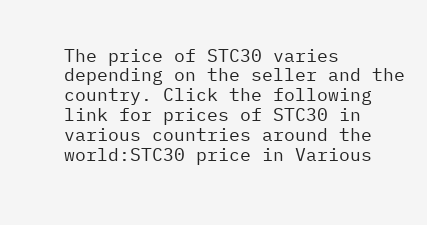The price of STC30 varies depending on the seller and the country. Click the following link for prices of STC30 in various countries around the world:STC30 price in Various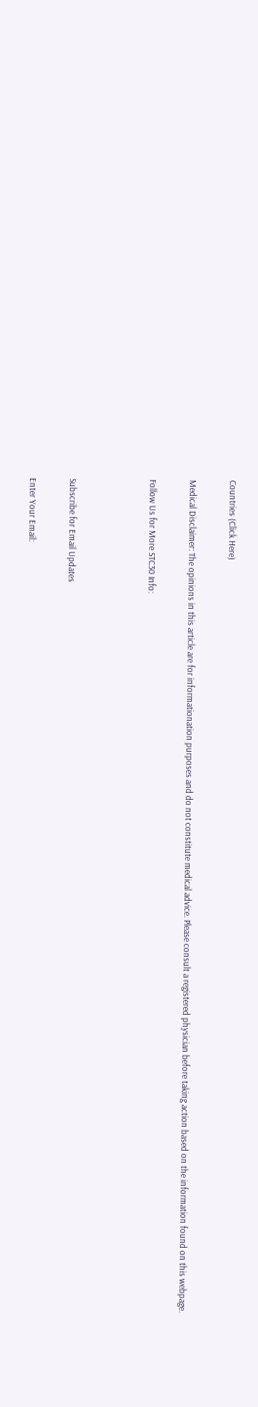Countries (Click Here)

Medical Disclaimer: The opinions in this article are for informationation purposes and do not constitute medical advice. Please consult a registered physician before taking action based on the information found on this webpage.

Follow Us for More STC30 Info:



Subscribe for Email Updates

Enter Your Email: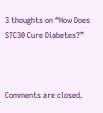3 thoughts on “How Does STC30 Cure Diabetes?”



Comments are closed.